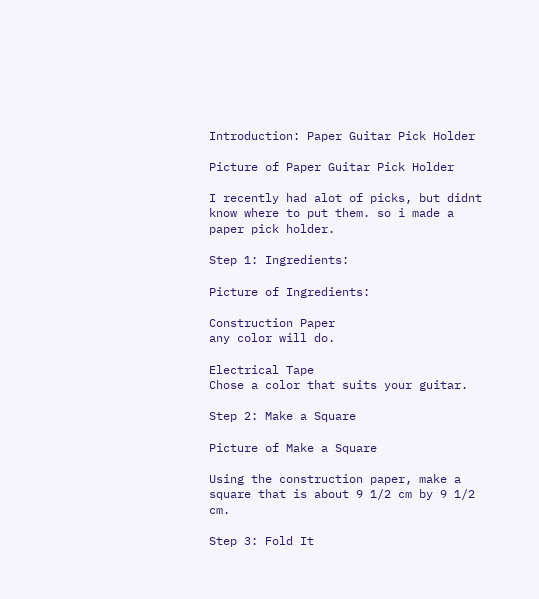Introduction: Paper Guitar Pick Holder

Picture of Paper Guitar Pick Holder

I recently had alot of picks, but didnt know where to put them. so i made a paper pick holder.

Step 1: Ingredients:

Picture of Ingredients:

Construction Paper
any color will do.

Electrical Tape
Chose a color that suits your guitar.

Step 2: Make a Square

Picture of Make a Square

Using the construction paper, make a square that is about 9 1/2 cm by 9 1/2 cm.

Step 3: Fold It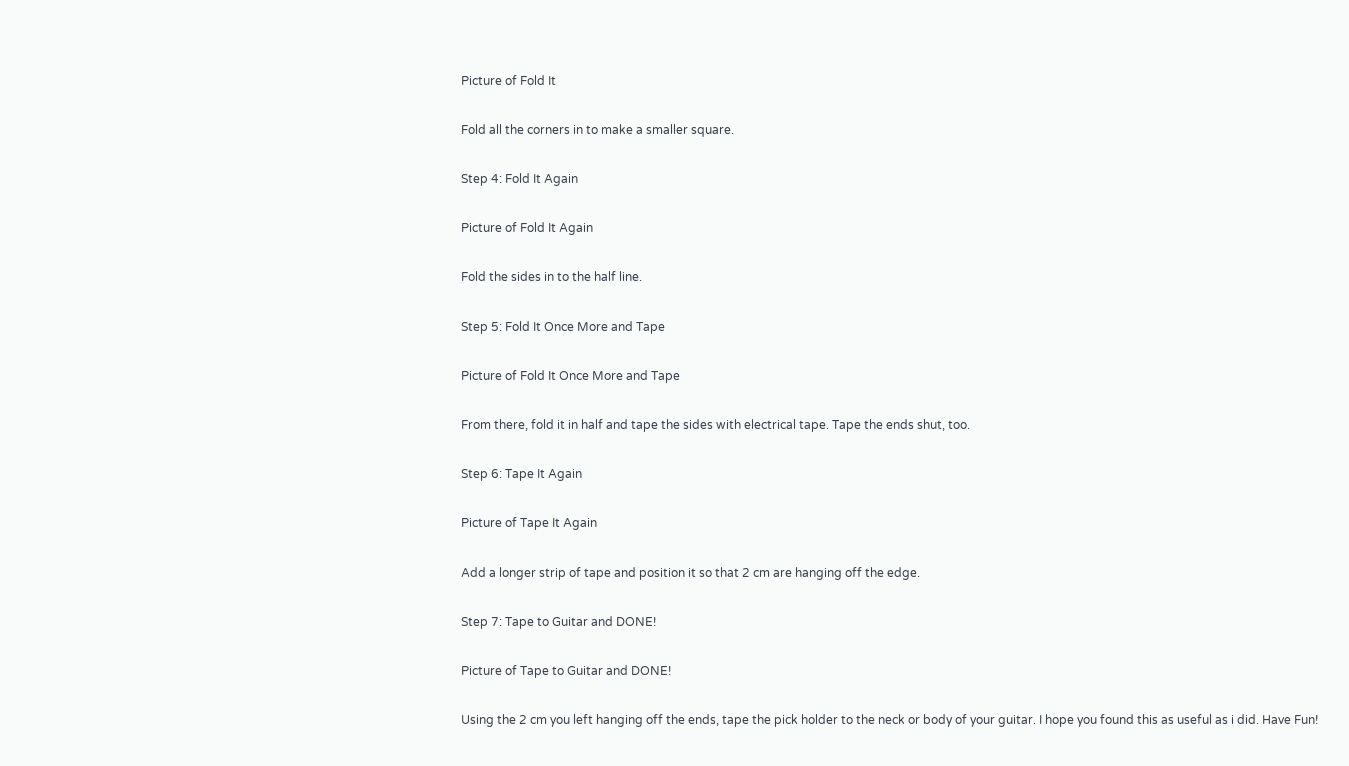Picture of Fold It

Fold all the corners in to make a smaller square.

Step 4: Fold It Again

Picture of Fold It Again

Fold the sides in to the half line.

Step 5: Fold It Once More and Tape

Picture of Fold It Once More and Tape

From there, fold it in half and tape the sides with electrical tape. Tape the ends shut, too.

Step 6: Tape It Again

Picture of Tape It Again

Add a longer strip of tape and position it so that 2 cm are hanging off the edge.

Step 7: Tape to Guitar and DONE!

Picture of Tape to Guitar and DONE!

Using the 2 cm you left hanging off the ends, tape the pick holder to the neck or body of your guitar. I hope you found this as useful as i did. Have Fun!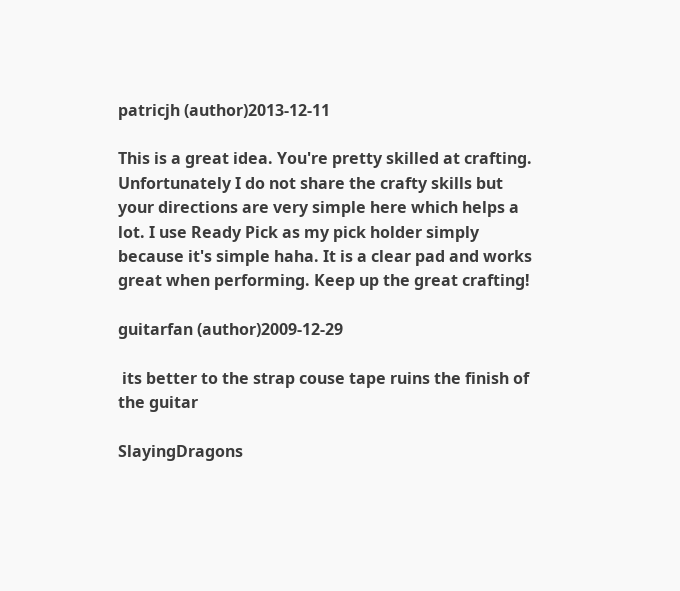patricjh (author)2013-12-11

This is a great idea. You're pretty skilled at crafting. Unfortunately I do not share the crafty skills but your directions are very simple here which helps a lot. I use Ready Pick as my pick holder simply because it's simple haha. It is a clear pad and works great when performing. Keep up the great crafting!

guitarfan (author)2009-12-29

 its better to the strap couse tape ruins the finish of the guitar

SlayingDragons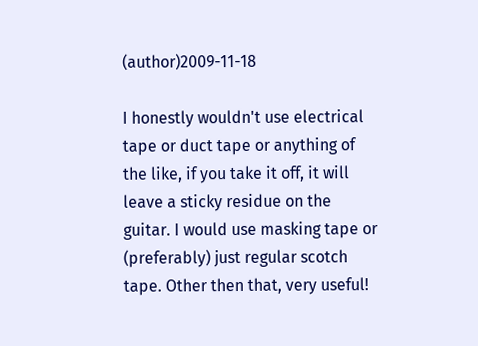(author)2009-11-18

I honestly wouldn't use electrical tape or duct tape or anything of the like, if you take it off, it will leave a sticky residue on the guitar. I would use masking tape or (preferably) just regular scotch tape. Other then that, very useful!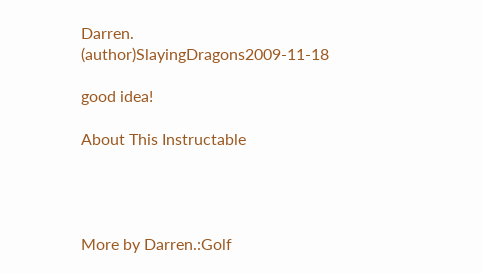Darren. (author)SlayingDragons2009-11-18

good idea!

About This Instructable




More by Darren.:Golf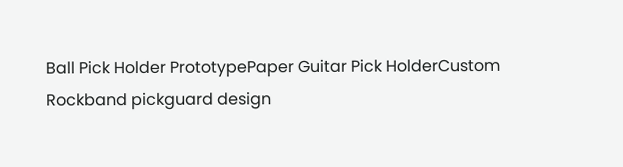Ball Pick Holder PrototypePaper Guitar Pick HolderCustom Rockband pickguard design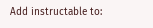Add instructable to: